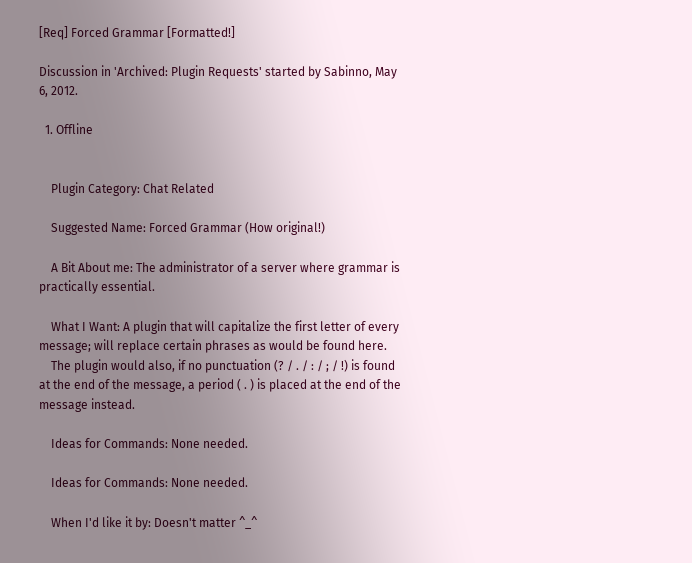[Req] Forced Grammar [Formatted!]

Discussion in 'Archived: Plugin Requests' started by Sabinno, May 6, 2012.

  1. Offline


    Plugin Category: Chat Related

    Suggested Name: Forced Grammar (How original!)

    A Bit About me: The administrator of a server where grammar is practically essential.

    What I Want: A plugin that will capitalize the first letter of every message; will replace certain phrases as would be found here.
    The plugin would also, if no punctuation (? / . / : / ; / !) is found at the end of the message, a period ( . ) is placed at the end of the message instead.

    Ideas for Commands: None needed.

    Ideas for Commands: None needed.

    When I'd like it by: Doesn't matter ^_^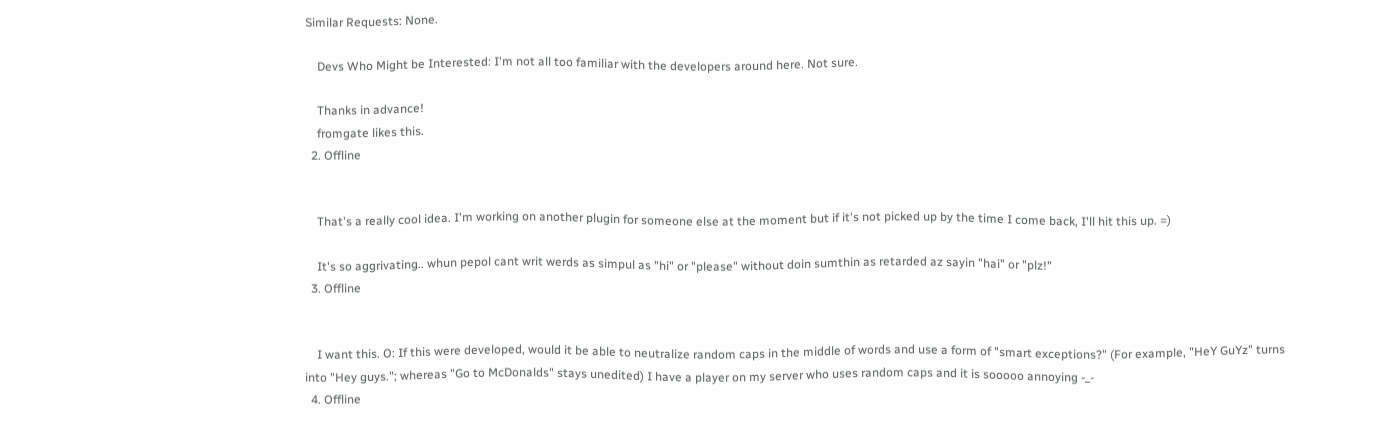Similar Requests: None.

    Devs Who Might be Interested: I'm not all too familiar with the developers around here. Not sure.

    Thanks in advance!
    fromgate likes this.
  2. Offline


    That's a really cool idea. I'm working on another plugin for someone else at the moment but if it's not picked up by the time I come back, I'll hit this up. =)

    It's so aggrivating.. whun pepol cant writ werds as simpul as "hi" or "please" without doin sumthin as retarded az sayin "hai" or "plz!"
  3. Offline


    I want this. O: If this were developed, would it be able to neutralize random caps in the middle of words and use a form of "smart exceptions?" (For example, "HeY GuYz" turns into "Hey guys."; whereas "Go to McDonalds" stays unedited) I have a player on my server who uses random caps and it is sooooo annoying -_-
  4. Offline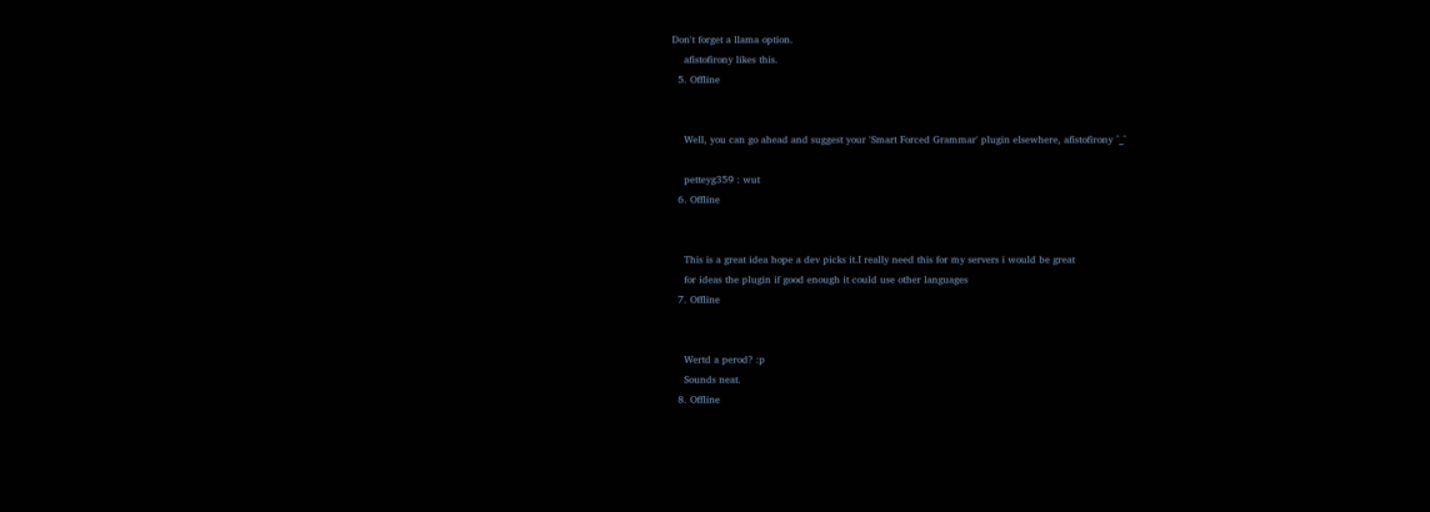Don't forget a llama option.
    afistofirony likes this.
  5. Offline


    Well, you can go ahead and suggest your 'Smart Forced Grammar' plugin elsewhere, afistofirony ^_^

    petteyg359 : wut
  6. Offline


    This is a great idea hope a dev picks it.I really need this for my servers i would be great
    for ideas the plugin if good enough it could use other languages
  7. Offline


    Wertd a perod? :p
    Sounds neat.
  8. Offline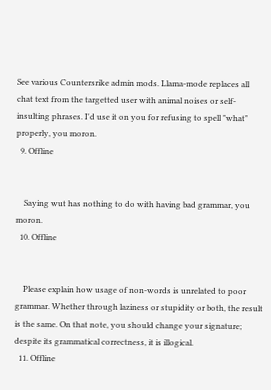See various Countersrike admin mods. Llama-mode replaces all chat text from the targetted user with animal noises or self-insulting phrases. I'd use it on you for refusing to spell "what" properly, you moron.
  9. Offline


    Saying wut has nothing to do with having bad grammar, you moron.
  10. Offline


    Please explain how usage of non-words is unrelated to poor grammar. Whether through laziness or stupidity or both, the result is the same. On that note, you should change your signature; despite its grammatical correctness, it is illogical.
  11. Offline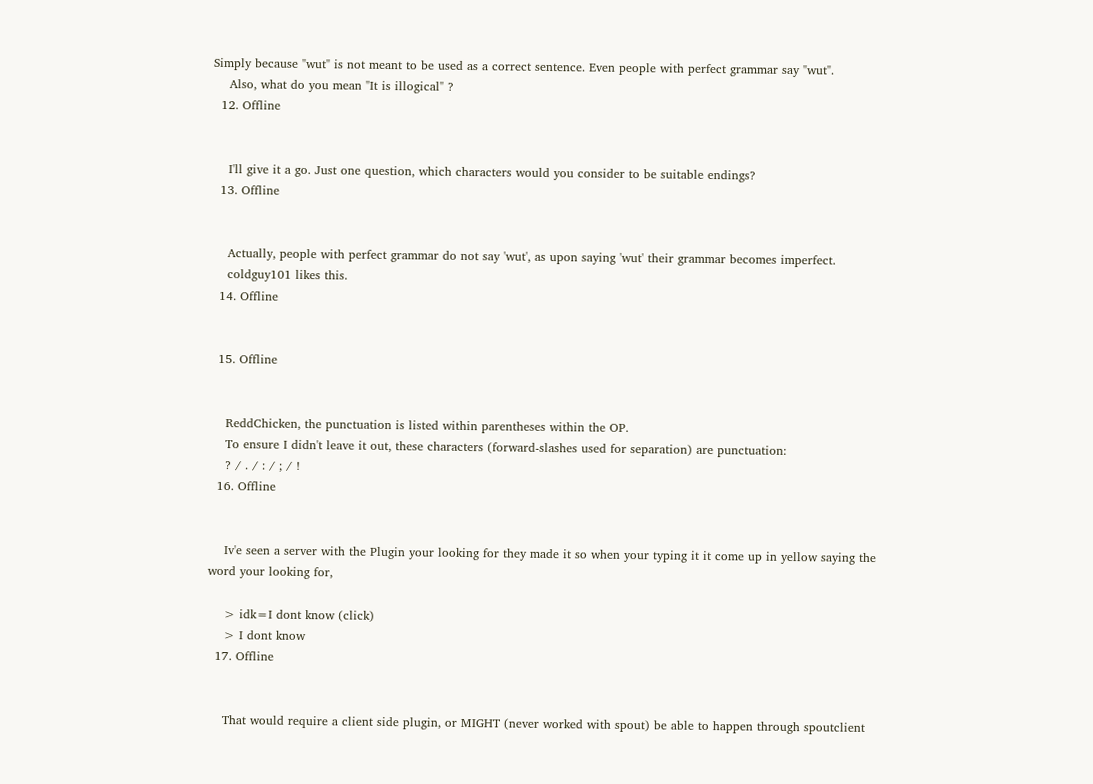Simply because "wut" is not meant to be used as a correct sentence. Even people with perfect grammar say "wut".
    Also, what do you mean "It is illogical" ?
  12. Offline


    I'll give it a go. Just one question, which characters would you consider to be suitable endings?
  13. Offline


    Actually, people with perfect grammar do not say 'wut', as upon saying 'wut' their grammar becomes imperfect.
    coldguy101 likes this.
  14. Offline


  15. Offline


    ReddChicken, the punctuation is listed within parentheses within the OP.
    To ensure I didn't leave it out, these characters (forward-slashes used for separation) are punctuation:
    ? / . / : / ; / !
  16. Offline


    Iv'e seen a server with the Plugin your looking for they made it so when your typing it it come up in yellow saying the word your looking for,

    > idk=I dont know (click)
    > I dont know
  17. Offline


    That would require a client side plugin, or MIGHT (never worked with spout) be able to happen through spoutclient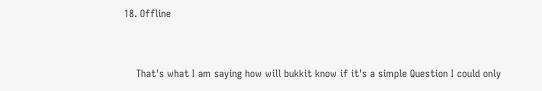18. Offline


    That's what I am saying how will bukkit know if it's a simple Question I could only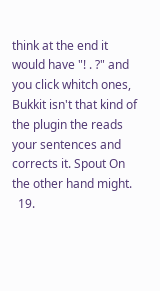think at the end it would have "! . ?" and you click whitch ones, Bukkit isn't that kind of the plugin the reads your sentences and corrects it. Spout On the other hand might.
  19.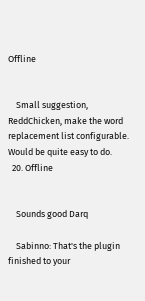Offline


    Small suggestion, ReddChicken, make the word replacement list configurable. Would be quite easy to do.
  20. Offline


    Sounds good Darq

    Sabinno: That's the plugin finished to your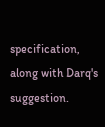specification, along with Darq's suggestion.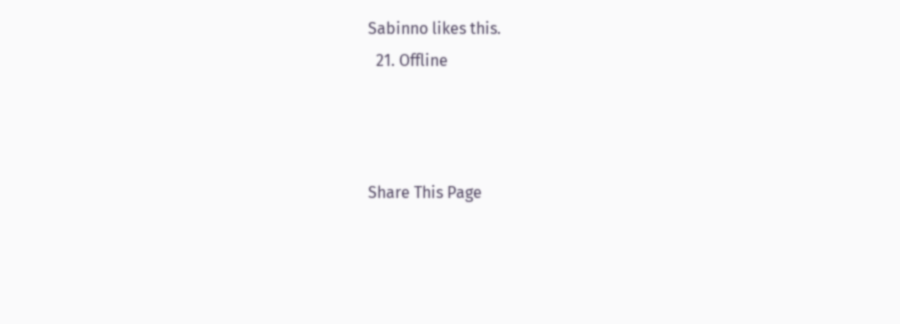Sabinno likes this.
  21. Offline



Share This Page